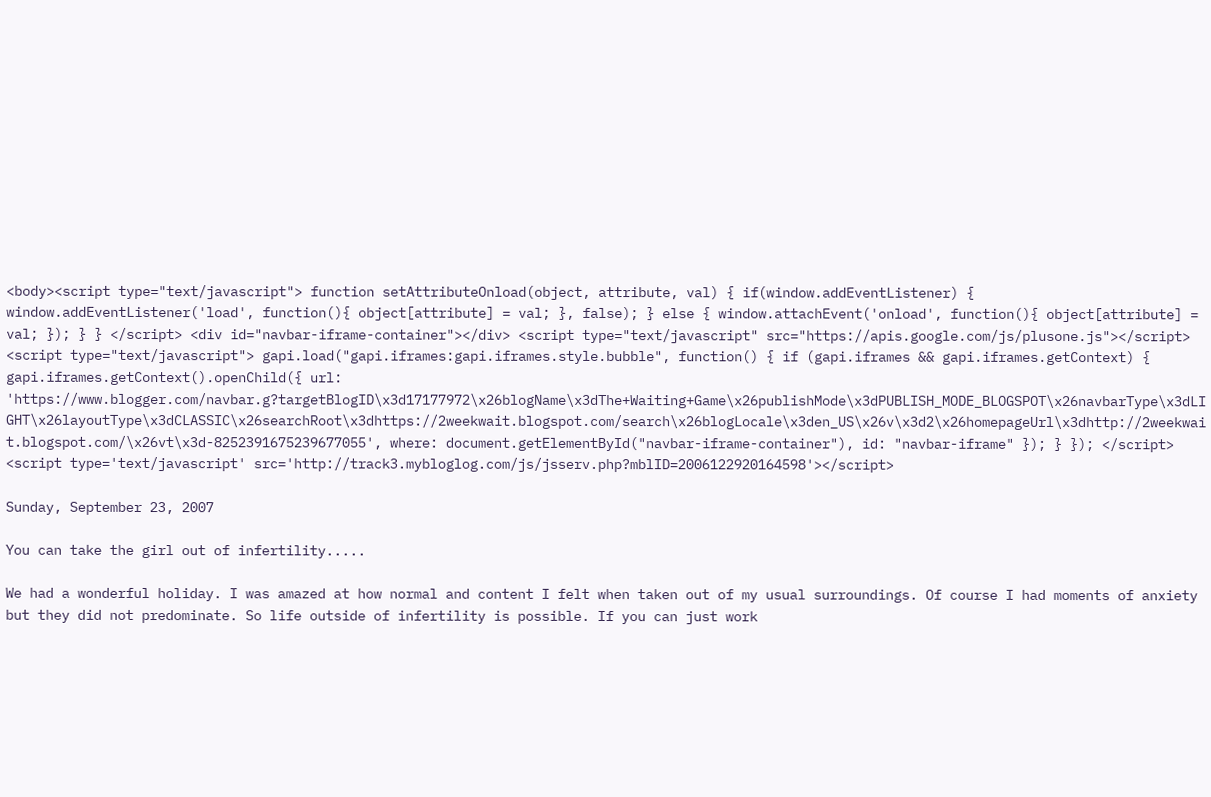<body><script type="text/javascript"> function setAttributeOnload(object, attribute, val) { if(window.addEventListener) { window.addEventListener('load', function(){ object[attribute] = val; }, false); } else { window.attachEvent('onload', function(){ object[attribute] = val; }); } } </script> <div id="navbar-iframe-container"></div> <script type="text/javascript" src="https://apis.google.com/js/plusone.js"></script> <script type="text/javascript"> gapi.load("gapi.iframes:gapi.iframes.style.bubble", function() { if (gapi.iframes && gapi.iframes.getContext) { gapi.iframes.getContext().openChild({ url: 'https://www.blogger.com/navbar.g?targetBlogID\x3d17177972\x26blogName\x3dThe+Waiting+Game\x26publishMode\x3dPUBLISH_MODE_BLOGSPOT\x26navbarType\x3dLIGHT\x26layoutType\x3dCLASSIC\x26searchRoot\x3dhttps://2weekwait.blogspot.com/search\x26blogLocale\x3den_US\x26v\x3d2\x26homepageUrl\x3dhttp://2weekwait.blogspot.com/\x26vt\x3d-8252391675239677055', where: document.getElementById("navbar-iframe-container"), id: "navbar-iframe" }); } }); </script> <script type='text/javascript' src='http://track3.mybloglog.com/js/jsserv.php?mblID=2006122920164598'></script>

Sunday, September 23, 2007

You can take the girl out of infertility.....

We had a wonderful holiday. I was amazed at how normal and content I felt when taken out of my usual surroundings. Of course I had moments of anxiety but they did not predominate. So life outside of infertility is possible. If you can just work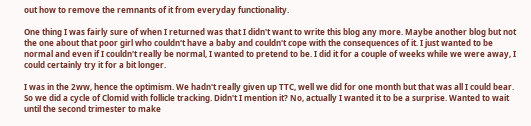out how to remove the remnants of it from everyday functionality.

One thing I was fairly sure of when I returned was that I didn't want to write this blog any more. Maybe another blog but not the one about that poor girl who couldn't have a baby and couldn't cope with the consequences of it. I just wanted to be normal and even if I couldn't really be normal, I wanted to pretend to be. I did it for a couple of weeks while we were away, I could certainly try it for a bit longer.

I was in the 2ww, hence the optimism. We hadn't really given up TTC, well we did for one month but that was all I could bear. So we did a cycle of Clomid with follicle tracking. Didn't I mention it? No, actually I wanted it to be a surprise. Wanted to wait until the second trimester to make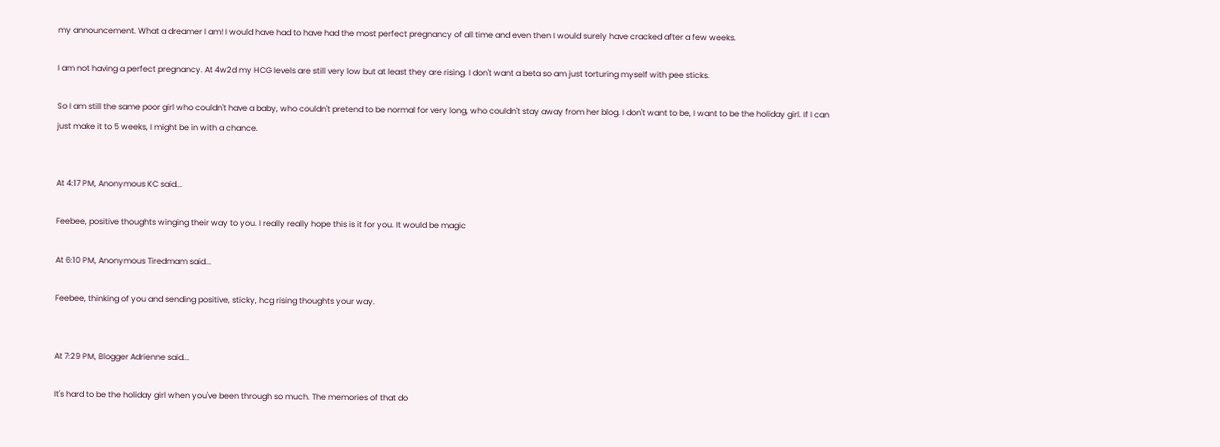my announcement. What a dreamer I am! I would have had to have had the most perfect pregnancy of all time and even then I would surely have cracked after a few weeks.

I am not having a perfect pregnancy. At 4w2d my HCG levels are still very low but at least they are rising. I don't want a beta so am just torturing myself with pee sticks.

So I am still the same poor girl who couldn't have a baby, who couldn't pretend to be normal for very long, who couldn't stay away from her blog. I don't want to be, I want to be the holiday girl. If I can just make it to 5 weeks, I might be in with a chance.


At 4:17 PM, Anonymous KC said...

Feebee, positive thoughts winging their way to you. I really really hope this is it for you. It would be magic

At 6:10 PM, Anonymous Tiredmam said...

Feebee, thinking of you and sending positive, sticky, hcg rising thoughts your way.


At 7:29 PM, Blogger Adrienne said...

It's hard to be the holiday girl when you've been through so much. The memories of that do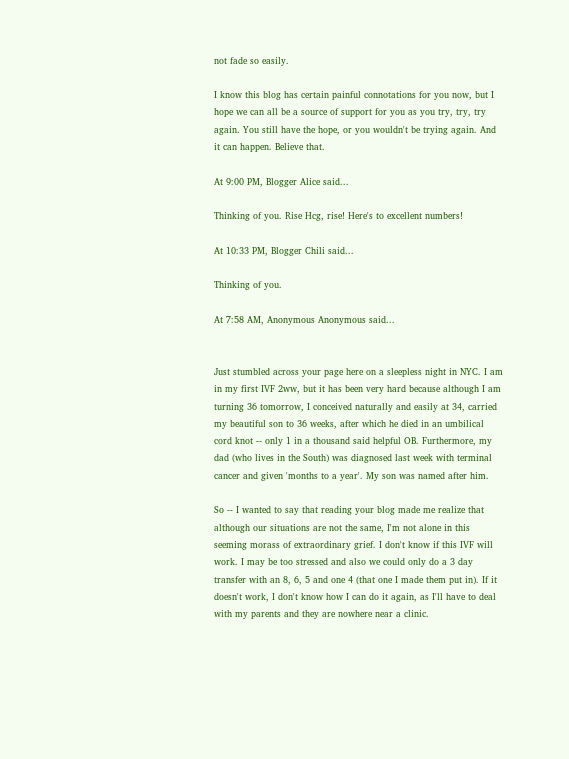not fade so easily.

I know this blog has certain painful connotations for you now, but I hope we can all be a source of support for you as you try, try, try again. You still have the hope, or you wouldn't be trying again. And it can happen. Believe that.

At 9:00 PM, Blogger Alice said...

Thinking of you. Rise Hcg, rise! Here's to excellent numbers!

At 10:33 PM, Blogger Chili said...

Thinking of you.

At 7:58 AM, Anonymous Anonymous said...


Just stumbled across your page here on a sleepless night in NYC. I am in my first IVF 2ww, but it has been very hard because although I am turning 36 tomorrow, I conceived naturally and easily at 34, carried my beautiful son to 36 weeks, after which he died in an umbilical cord knot -- only 1 in a thousand said helpful OB. Furthermore, my dad (who lives in the South) was diagnosed last week with terminal cancer and given 'months to a year'. My son was named after him.

So -- I wanted to say that reading your blog made me realize that although our situations are not the same, I'm not alone in this seeming morass of extraordinary grief. I don't know if this IVF will work. I may be too stressed and also we could only do a 3 day transfer with an 8, 6, 5 and one 4 (that one I made them put in). If it doesn't work, I don't know how I can do it again, as I'll have to deal with my parents and they are nowhere near a clinic.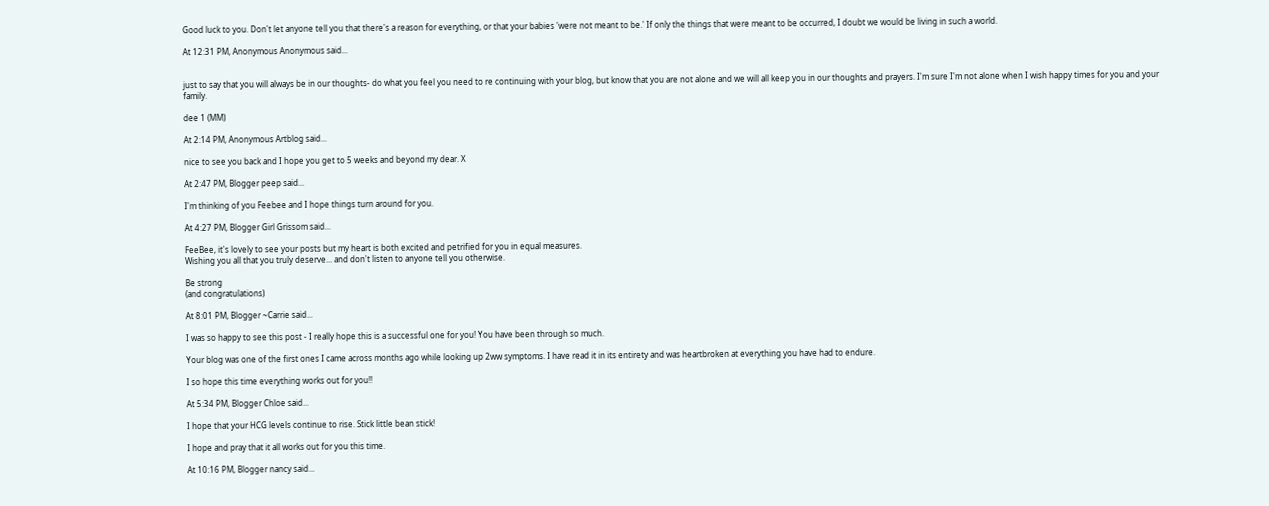Good luck to you. Don't let anyone tell you that there's a reason for everything, or that your babies 'were not meant to be.' If only the things that were meant to be occurred, I doubt we would be living in such a world.

At 12:31 PM, Anonymous Anonymous said...


just to say that you will always be in our thoughts- do what you feel you need to re continuing with your blog, but know that you are not alone and we will all keep you in our thoughts and prayers. I'm sure I'm not alone when I wish happy times for you and your family.

dee 1 (MM)

At 2:14 PM, Anonymous Artblog said...

nice to see you back and I hope you get to 5 weeks and beyond my dear. X

At 2:47 PM, Blogger peep said...

I'm thinking of you Feebee and I hope things turn around for you.

At 4:27 PM, Blogger Girl Grissom said...

FeeBee, it's lovely to see your posts but my heart is both excited and petrified for you in equal measures.
Wishing you all that you truly deserve... and don't listen to anyone tell you otherwise.

Be strong
(and congratulations)

At 8:01 PM, Blogger ~Carrie said...

I was so happy to see this post - I really hope this is a successful one for you! You have been through so much.

Your blog was one of the first ones I came across months ago while looking up 2ww symptoms. I have read it in its entirety and was heartbroken at everything you have had to endure.

I so hope this time everything works out for you!!

At 5:34 PM, Blogger Chloe said...

I hope that your HCG levels continue to rise. Stick little bean stick!

I hope and pray that it all works out for you this time.

At 10:16 PM, Blogger nancy said...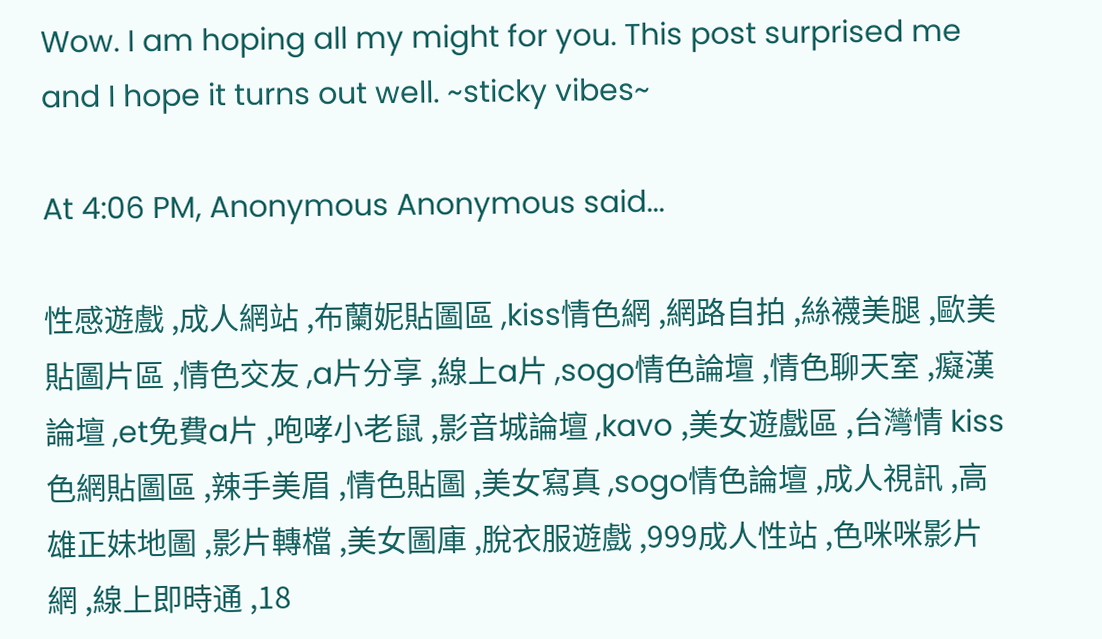Wow. I am hoping all my might for you. This post surprised me and I hope it turns out well. ~sticky vibes~

At 4:06 PM, Anonymous Anonymous said...

性感遊戲 ,成人網站 ,布蘭妮貼圖區 ,kiss情色網 ,網路自拍 ,絲襪美腿 ,歐美貼圖片區 ,情色交友 ,a片分享 ,線上a片 ,sogo情色論壇 ,情色聊天室 ,癡漢論壇 ,et免費a片 ,咆哮小老鼠 ,影音城論壇 ,kavo ,美女遊戲區 ,台灣情 kiss 色網貼圖區 ,辣手美眉 ,情色貼圖 ,美女寫真 ,sogo情色論壇 ,成人視訊 ,高雄正妹地圖 ,影片轉檔 ,美女圖庫 ,脫衣服遊戲 ,999成人性站 ,色咪咪影片網 ,線上即時通 ,18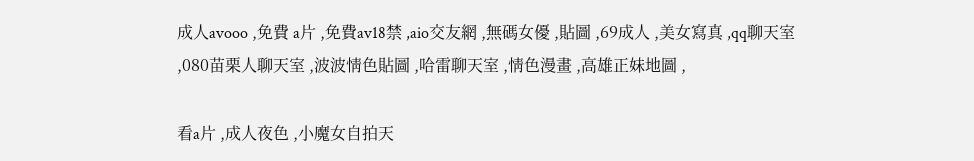成人avooo ,免費 a片 ,免費av18禁 ,aio交友網 ,無碼女優 ,貼圖 ,69成人 ,美女寫真 ,qq聊天室 ,080苗栗人聊天室 ,波波情色貼圖 ,哈雷聊天室 ,情色漫畫 ,高雄正妹地圖 ,

看a片 ,成人夜色 ,小魔女自拍天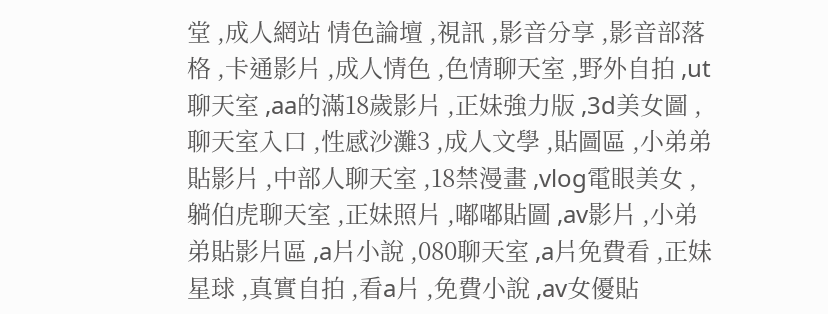堂 ,成人網站 情色論壇 ,視訊 ,影音分享 ,影音部落格 ,卡通影片 ,成人情色 ,色情聊天室 ,野外自拍 ,ut聊天室 ,aa的滿18歲影片 ,正妹強力版 ,3d美女圖 ,聊天室入口 ,性感沙灘3 ,成人文學 ,貼圖區 ,小弟弟貼影片 ,中部人聊天室 ,18禁漫畫 ,vlog電眼美女 ,躺伯虎聊天室 ,正妹照片 ,嘟嘟貼圖 ,av影片 ,小弟弟貼影片區 ,a片小說 ,080聊天室 ,a片免費看 ,正妹星球 ,真實自拍 ,看a片 ,免費小說 ,av女優貼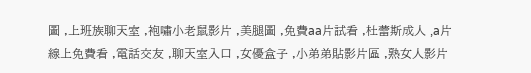圖 ,上班族聊天室 ,袍嘯小老鼠影片 ,美腿圖 ,免費aa片試看 ,杜蕾斯成人 ,a片線上免費看 ,電話交友 ,聊天室入口 ,女優盒子 ,小弟弟貼影片區 ,熟女人影片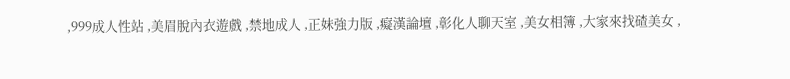,999成人性站 ,美眉脫內衣遊戲 ,禁地成人 ,正妹強力版 ,癡漢論壇 ,彰化人聊天室 ,美女相簿 ,大家來找碴美女 ,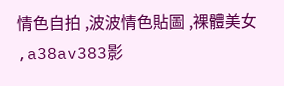情色自拍 ,波波情色貼圖 ,裸體美女 ,a38av383影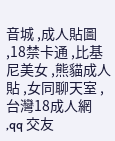音城 ,成人貼圖 ,18禁卡通 ,比基尼美女 ,熊貓成人貼 ,女同聊天室 ,台灣18成人網 ,qq 交友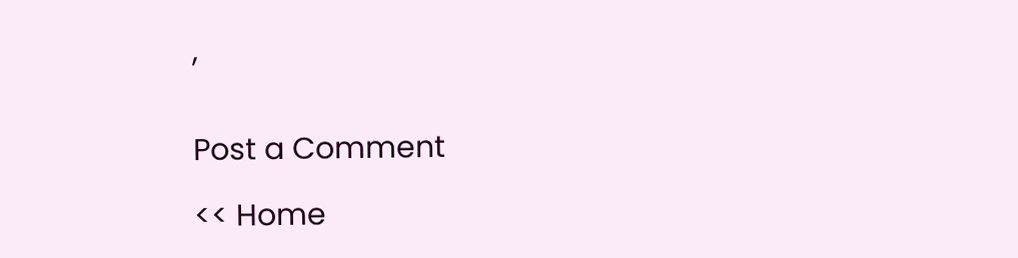,


Post a Comment

<< Home